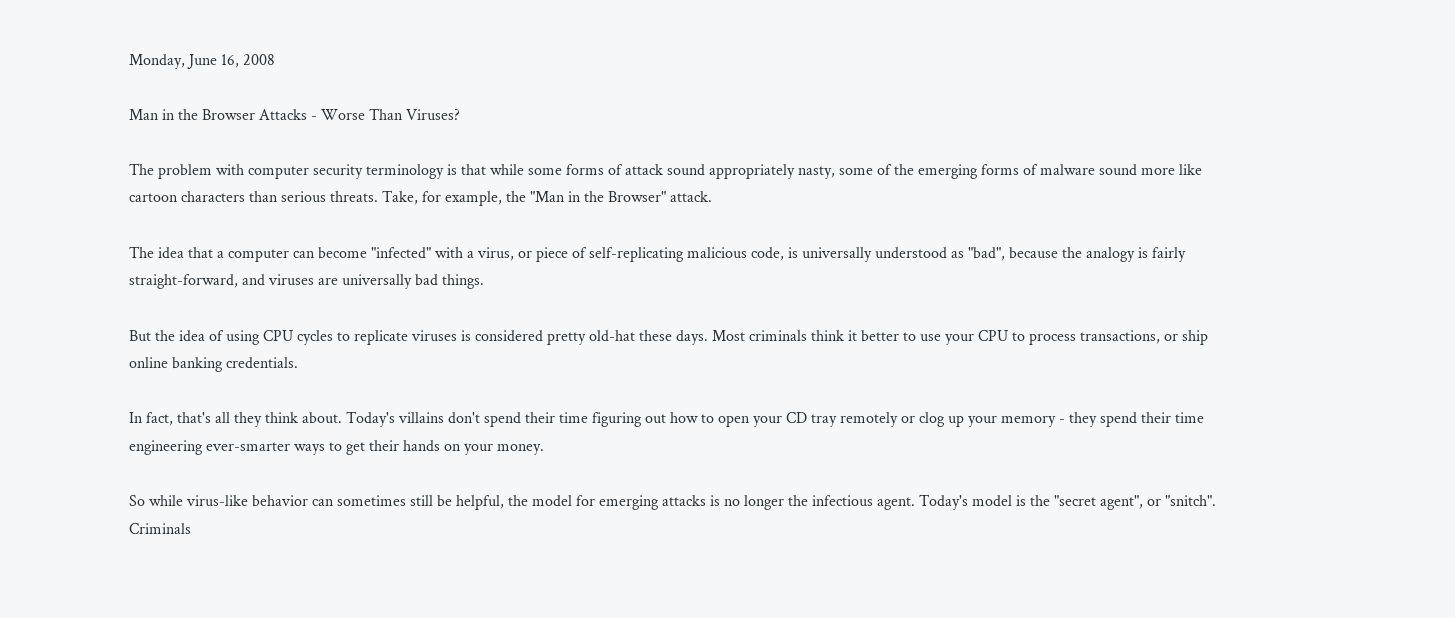Monday, June 16, 2008

Man in the Browser Attacks - Worse Than Viruses?

The problem with computer security terminology is that while some forms of attack sound appropriately nasty, some of the emerging forms of malware sound more like cartoon characters than serious threats. Take, for example, the "Man in the Browser" attack.

The idea that a computer can become "infected" with a virus, or piece of self-replicating malicious code, is universally understood as "bad", because the analogy is fairly straight-forward, and viruses are universally bad things.

But the idea of using CPU cycles to replicate viruses is considered pretty old-hat these days. Most criminals think it better to use your CPU to process transactions, or ship online banking credentials.

In fact, that's all they think about. Today's villains don't spend their time figuring out how to open your CD tray remotely or clog up your memory - they spend their time engineering ever-smarter ways to get their hands on your money.

So while virus-like behavior can sometimes still be helpful, the model for emerging attacks is no longer the infectious agent. Today's model is the "secret agent", or "snitch". Criminals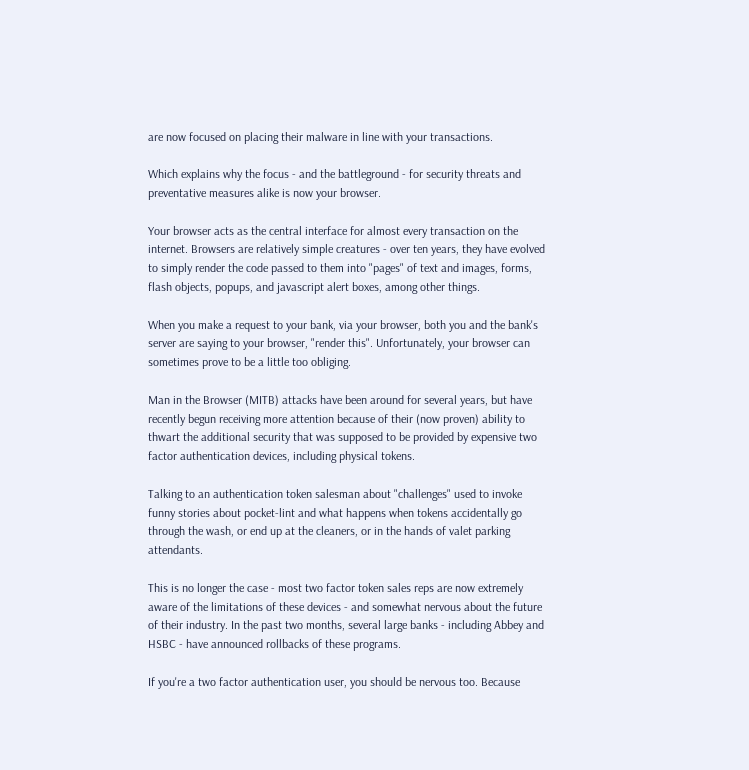are now focused on placing their malware in line with your transactions.

Which explains why the focus - and the battleground - for security threats and preventative measures alike is now your browser.

Your browser acts as the central interface for almost every transaction on the internet. Browsers are relatively simple creatures - over ten years, they have evolved to simply render the code passed to them into "pages" of text and images, forms, flash objects, popups, and javascript alert boxes, among other things.

When you make a request to your bank, via your browser, both you and the bank's server are saying to your browser, "render this". Unfortunately, your browser can sometimes prove to be a little too obliging.

Man in the Browser (MITB) attacks have been around for several years, but have recently begun receiving more attention because of their (now proven) ability to thwart the additional security that was supposed to be provided by expensive two factor authentication devices, including physical tokens.

Talking to an authentication token salesman about "challenges" used to invoke funny stories about pocket-lint and what happens when tokens accidentally go through the wash, or end up at the cleaners, or in the hands of valet parking attendants.

This is no longer the case - most two factor token sales reps are now extremely aware of the limitations of these devices - and somewhat nervous about the future of their industry. In the past two months, several large banks - including Abbey and HSBC - have announced rollbacks of these programs.

If you're a two factor authentication user, you should be nervous too. Because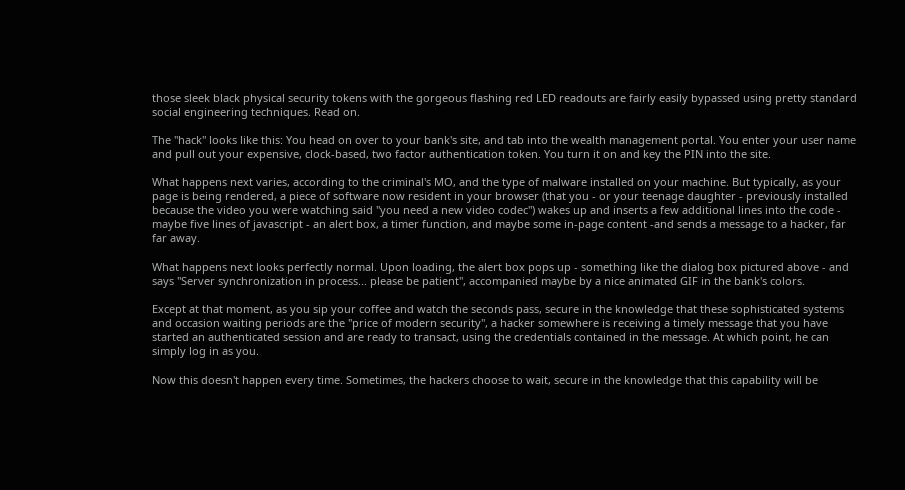those sleek black physical security tokens with the gorgeous flashing red LED readouts are fairly easily bypassed using pretty standard social engineering techniques. Read on.

The "hack" looks like this: You head on over to your bank's site, and tab into the wealth management portal. You enter your user name and pull out your expensive, clock-based, two factor authentication token. You turn it on and key the PIN into the site.

What happens next varies, according to the criminal's MO, and the type of malware installed on your machine. But typically, as your page is being rendered, a piece of software now resident in your browser (that you - or your teenage daughter - previously installed because the video you were watching said "you need a new video codec") wakes up and inserts a few additional lines into the code - maybe five lines of javascript - an alert box, a timer function, and maybe some in-page content -and sends a message to a hacker, far far away.

What happens next looks perfectly normal. Upon loading, the alert box pops up - something like the dialog box pictured above - and says "Server synchronization in process... please be patient", accompanied maybe by a nice animated GIF in the bank's colors.

Except at that moment, as you sip your coffee and watch the seconds pass, secure in the knowledge that these sophisticated systems and occasion waiting periods are the "price of modern security", a hacker somewhere is receiving a timely message that you have started an authenticated session and are ready to transact, using the credentials contained in the message. At which point, he can simply log in as you.

Now this doesn't happen every time. Sometimes, the hackers choose to wait, secure in the knowledge that this capability will be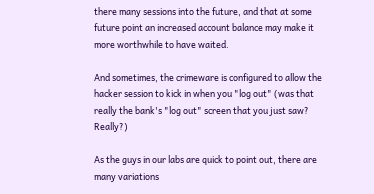there many sessions into the future, and that at some future point an increased account balance may make it more worthwhile to have waited.

And sometimes, the crimeware is configured to allow the hacker session to kick in when you "log out" (was that really the bank's "log out" screen that you just saw? Really?)

As the guys in our labs are quick to point out, there are many variations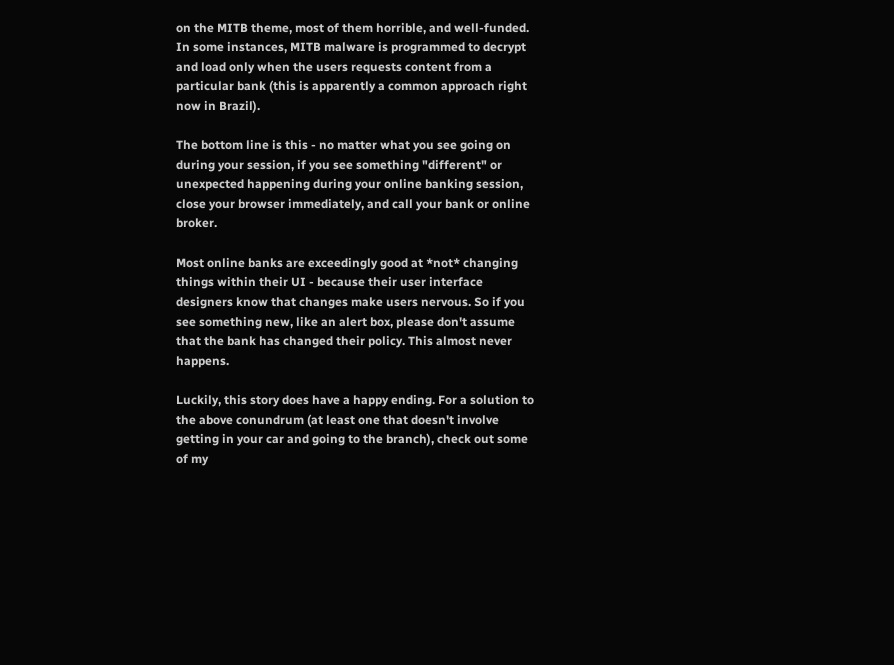on the MITB theme, most of them horrible, and well-funded. In some instances, MITB malware is programmed to decrypt and load only when the users requests content from a particular bank (this is apparently a common approach right now in Brazil).

The bottom line is this - no matter what you see going on during your session, if you see something "different" or unexpected happening during your online banking session, close your browser immediately, and call your bank or online broker.

Most online banks are exceedingly good at *not* changing things within their UI - because their user interface designers know that changes make users nervous. So if you see something new, like an alert box, please don't assume that the bank has changed their policy. This almost never happens.

Luckily, this story does have a happy ending. For a solution to the above conundrum (at least one that doesn't involve getting in your car and going to the branch), check out some of my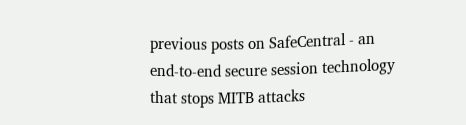previous posts on SafeCentral - an end-to-end secure session technology that stops MITB attacks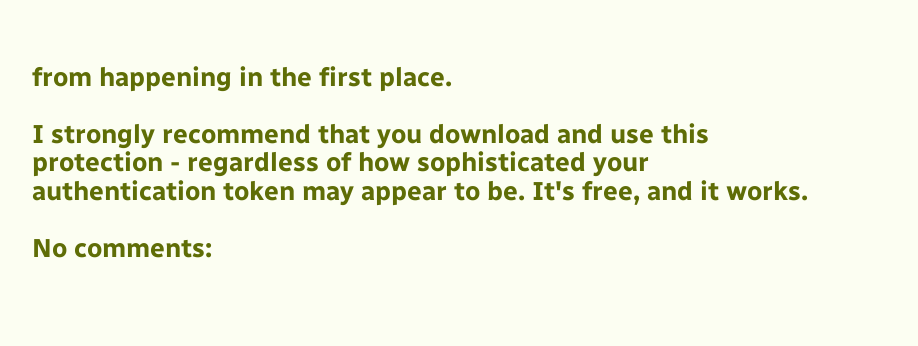from happening in the first place.

I strongly recommend that you download and use this protection - regardless of how sophisticated your authentication token may appear to be. It's free, and it works.

No comments: